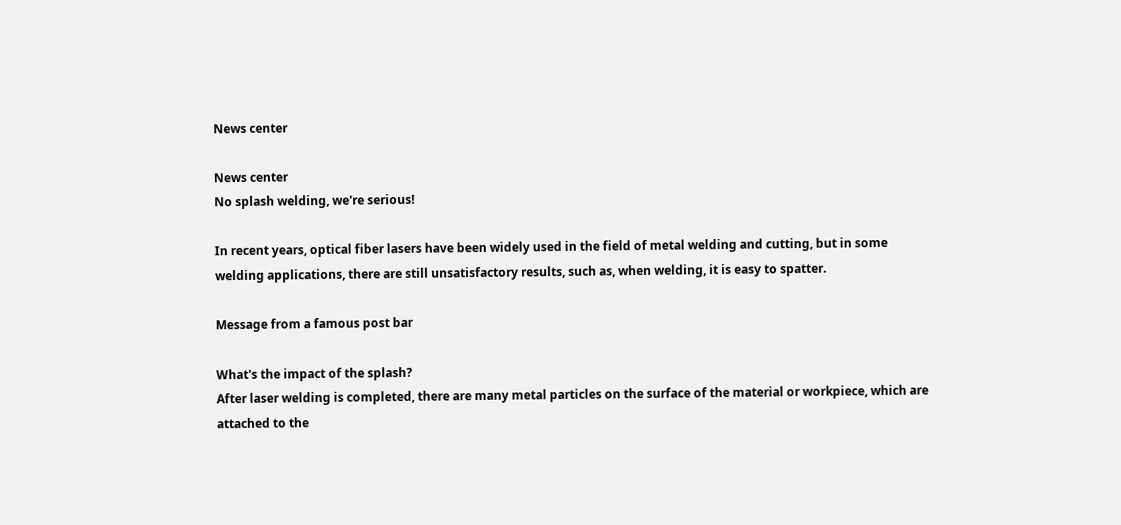News center

News center
No splash welding, we're serious!

In recent years, optical fiber lasers have been widely used in the field of metal welding and cutting, but in some welding applications, there are still unsatisfactory results, such as, when welding, it is easy to spatter.

Message from a famous post bar

What's the impact of the splash?
After laser welding is completed, there are many metal particles on the surface of the material or workpiece, which are attached to the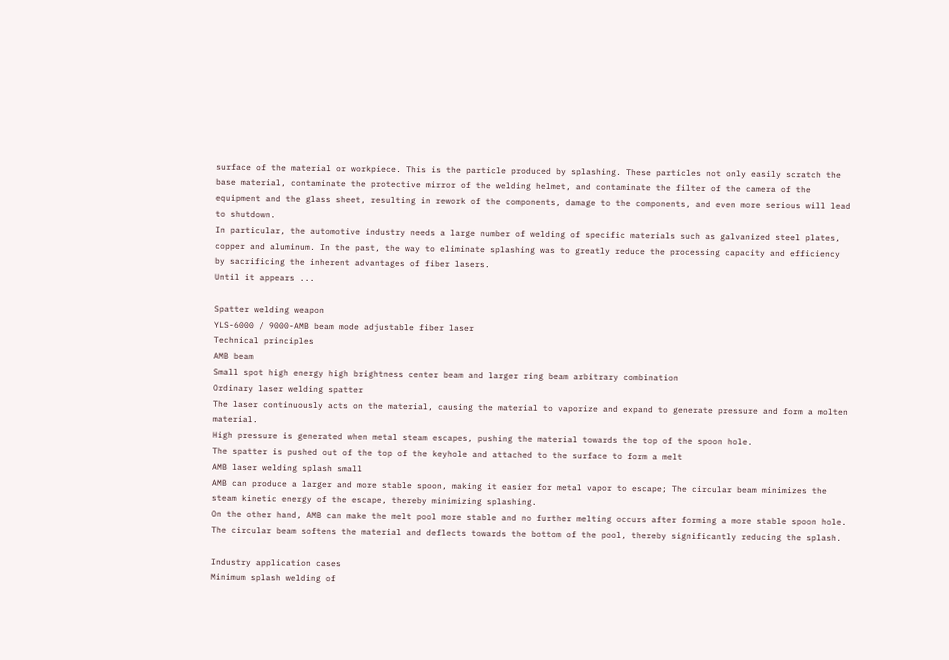surface of the material or workpiece. This is the particle produced by splashing. These particles not only easily scratch the base material, contaminate the protective mirror of the welding helmet, and contaminate the filter of the camera of the equipment and the glass sheet, resulting in rework of the components, damage to the components, and even more serious will lead to shutdown.
In particular, the automotive industry needs a large number of welding of specific materials such as galvanized steel plates, copper and aluminum. In the past, the way to eliminate splashing was to greatly reduce the processing capacity and efficiency by sacrificing the inherent advantages of fiber lasers.
Until it appears ...

Spatter welding weapon
YLS-6000 / 9000-AMB beam mode adjustable fiber laser
Technical principles
AMB beam
Small spot high energy high brightness center beam and larger ring beam arbitrary combination
Ordinary laser welding spatter
The laser continuously acts on the material, causing the material to vaporize and expand to generate pressure and form a molten material.
High pressure is generated when metal steam escapes, pushing the material towards the top of the spoon hole.
The spatter is pushed out of the top of the keyhole and attached to the surface to form a melt
AMB laser welding splash small
AMB can produce a larger and more stable spoon, making it easier for metal vapor to escape; The circular beam minimizes the steam kinetic energy of the escape, thereby minimizing splashing.
On the other hand, AMB can make the melt pool more stable and no further melting occurs after forming a more stable spoon hole. The circular beam softens the material and deflects towards the bottom of the pool, thereby significantly reducing the splash.

Industry application cases
Minimum splash welding of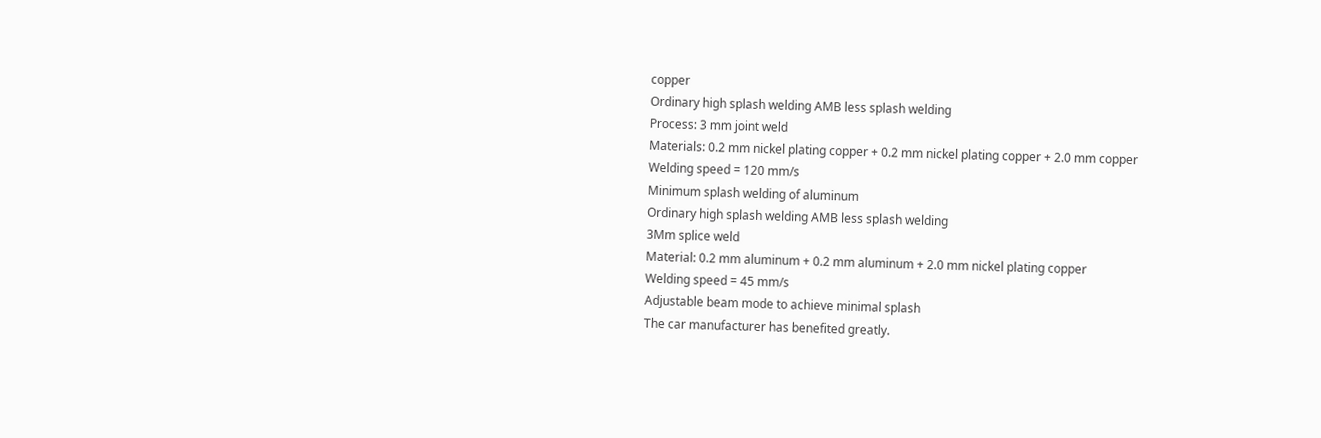copper
Ordinary high splash welding AMB less splash welding
Process: 3 mm joint weld
Materials: 0.2 mm nickel plating copper + 0.2 mm nickel plating copper + 2.0 mm copper
Welding speed = 120 mm/s
Minimum splash welding of aluminum
Ordinary high splash welding AMB less splash welding
3Mm splice weld
Material: 0.2 mm aluminum + 0.2 mm aluminum + 2.0 mm nickel plating copper
Welding speed = 45 mm/s
Adjustable beam mode to achieve minimal splash
The car manufacturer has benefited greatly.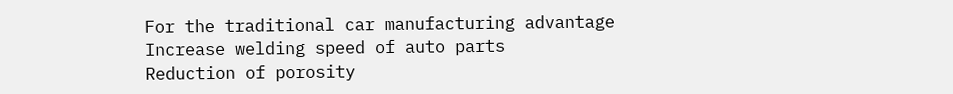For the traditional car manufacturing advantage
Increase welding speed of auto parts
Reduction of porosity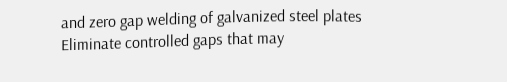and zero gap welding of galvanized steel plates
Eliminate controlled gaps that may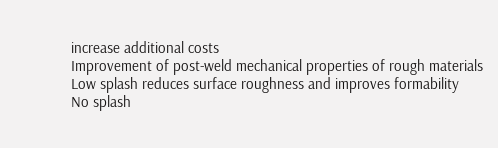increase additional costs
Improvement of post-weld mechanical properties of rough materials
Low splash reduces surface roughness and improves formability
No splash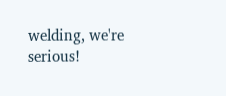welding, we're serious!